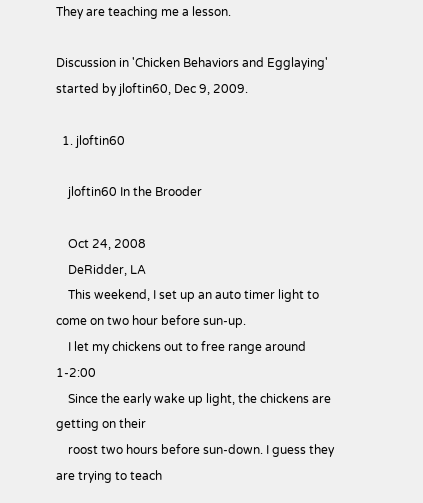They are teaching me a lesson.

Discussion in 'Chicken Behaviors and Egglaying' started by jloftin60, Dec 9, 2009.

  1. jloftin60

    jloftin60 In the Brooder

    Oct 24, 2008
    DeRidder, LA
    This weekend, I set up an auto timer light to come on two hour before sun-up.
    I let my chickens out to free range around 1-2:00
    Since the early wake up light, the chickens are getting on their
    roost two hours before sun-down. I guess they are trying to teach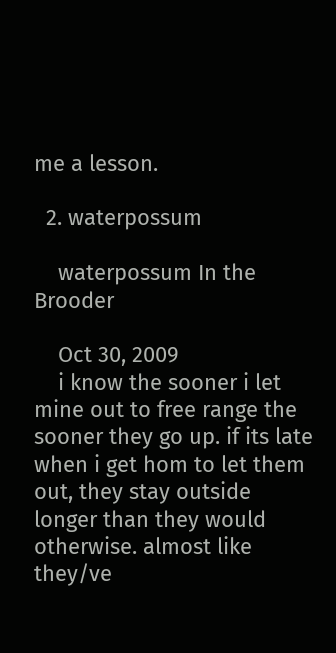me a lesson.

  2. waterpossum

    waterpossum In the Brooder

    Oct 30, 2009
    i know the sooner i let mine out to free range the sooner they go up. if its late when i get hom to let them out, they stay outside longer than they would otherwise. almost like they/ve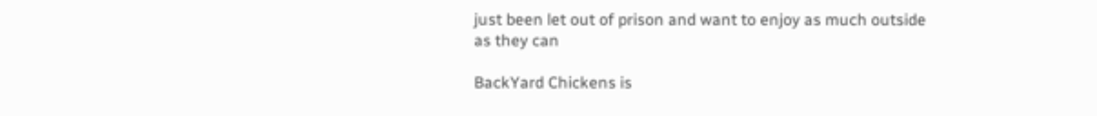just been let out of prison and want to enjoy as much outside as they can

BackYard Chickens is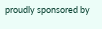proudly sponsored by